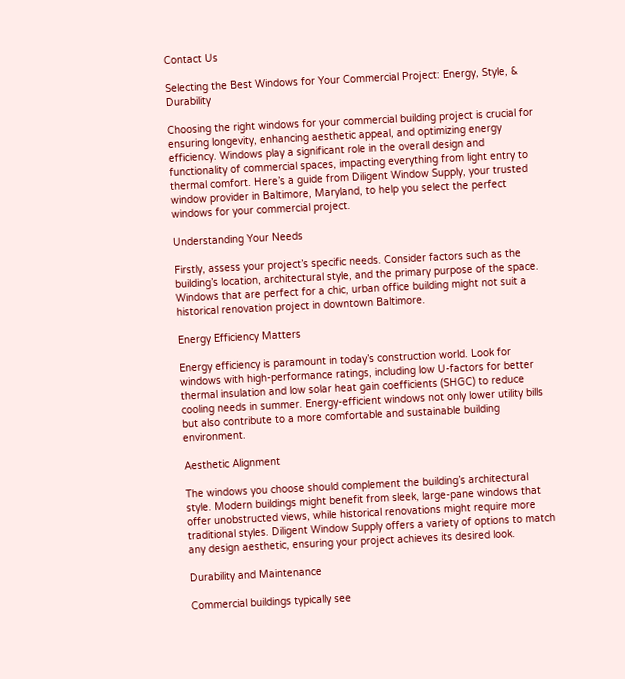Contact Us

Selecting the Best Windows for Your Commercial Project: Energy, Style, & Durability

Choosing the right windows for your commercial building project is crucial for ensuring longevity, enhancing aesthetic appeal, and optimizing energy efficiency. Windows play a significant role in the overall design and functionality of commercial spaces, impacting everything from light entry to thermal comfort. Here’s a guide from Diligent Window Supply, your trusted window provider in Baltimore, Maryland, to help you select the perfect windows for your commercial project.

Understanding Your Needs

Firstly, assess your project’s specific needs. Consider factors such as the building’s location, architectural style, and the primary purpose of the space. Windows that are perfect for a chic, urban office building might not suit a historical renovation project in downtown Baltimore.

Energy Efficiency Matters

Energy efficiency is paramount in today’s construction world. Look for windows with high-performance ratings, including low U-factors for better thermal insulation and low solar heat gain coefficients (SHGC) to reduce cooling needs in summer. Energy-efficient windows not only lower utility bills but also contribute to a more comfortable and sustainable building environment.

Aesthetic Alignment

The windows you choose should complement the building’s architectural style. Modern buildings might benefit from sleek, large-pane windows that offer unobstructed views, while historical renovations might require more traditional styles. Diligent Window Supply offers a variety of options to match any design aesthetic, ensuring your project achieves its desired look.

Durability and Maintenance

Commercial buildings typically see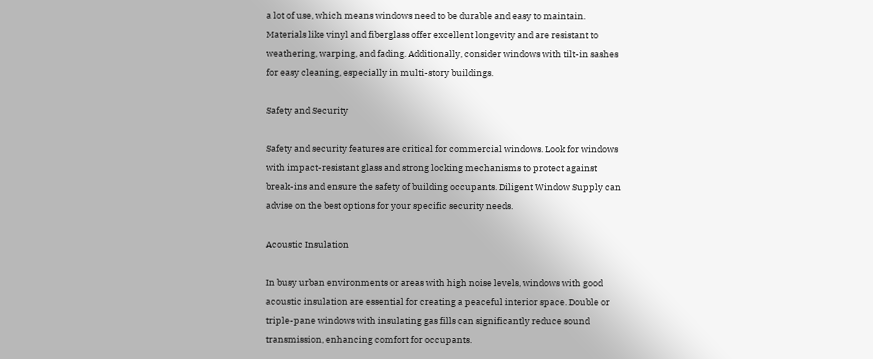a lot of use, which means windows need to be durable and easy to maintain. Materials like vinyl and fiberglass offer excellent longevity and are resistant to weathering, warping, and fading. Additionally, consider windows with tilt-in sashes for easy cleaning, especially in multi-story buildings.

Safety and Security

Safety and security features are critical for commercial windows. Look for windows with impact-resistant glass and strong locking mechanisms to protect against break-ins and ensure the safety of building occupants. Diligent Window Supply can advise on the best options for your specific security needs.

Acoustic Insulation

In busy urban environments or areas with high noise levels, windows with good acoustic insulation are essential for creating a peaceful interior space. Double or triple-pane windows with insulating gas fills can significantly reduce sound transmission, enhancing comfort for occupants.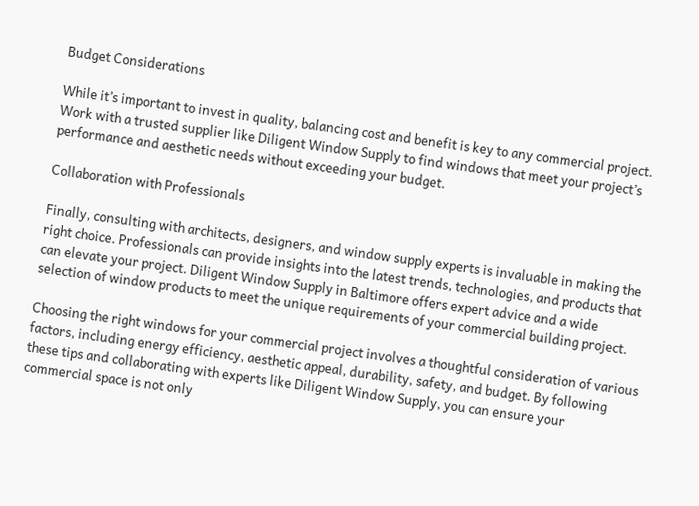Budget Considerations

While it’s important to invest in quality, balancing cost and benefit is key to any commercial project. Work with a trusted supplier like Diligent Window Supply to find windows that meet your project’s performance and aesthetic needs without exceeding your budget.

Collaboration with Professionals

Finally, consulting with architects, designers, and window supply experts is invaluable in making the right choice. Professionals can provide insights into the latest trends, technologies, and products that can elevate your project. Diligent Window Supply in Baltimore offers expert advice and a wide selection of window products to meet the unique requirements of your commercial building project.

Choosing the right windows for your commercial project involves a thoughtful consideration of various factors, including energy efficiency, aesthetic appeal, durability, safety, and budget. By following these tips and collaborating with experts like Diligent Window Supply, you can ensure your commercial space is not only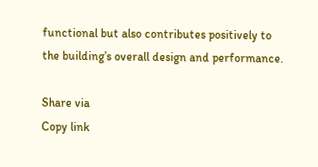functional but also contributes positively to the building’s overall design and performance.

Share via
Copy link